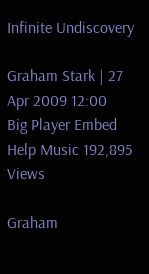Infinite Undiscovery

Graham Stark | 27 Apr 2009 12:00
Big Player Embed Help Music 192,895 Views

Graham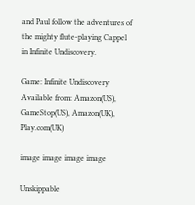and Paul follow the adventures of the mighty flute-playing Cappel in Infinite Undiscovery.

Game: Infinite Undiscovery
Available from: Amazon(US), GameStop(US), Amazon(UK), Play.com(UK)

image image image image

Unskippable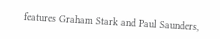features Graham Stark and Paul Saunders,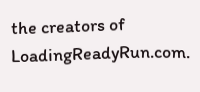the creators of LoadingReadyRun.com.